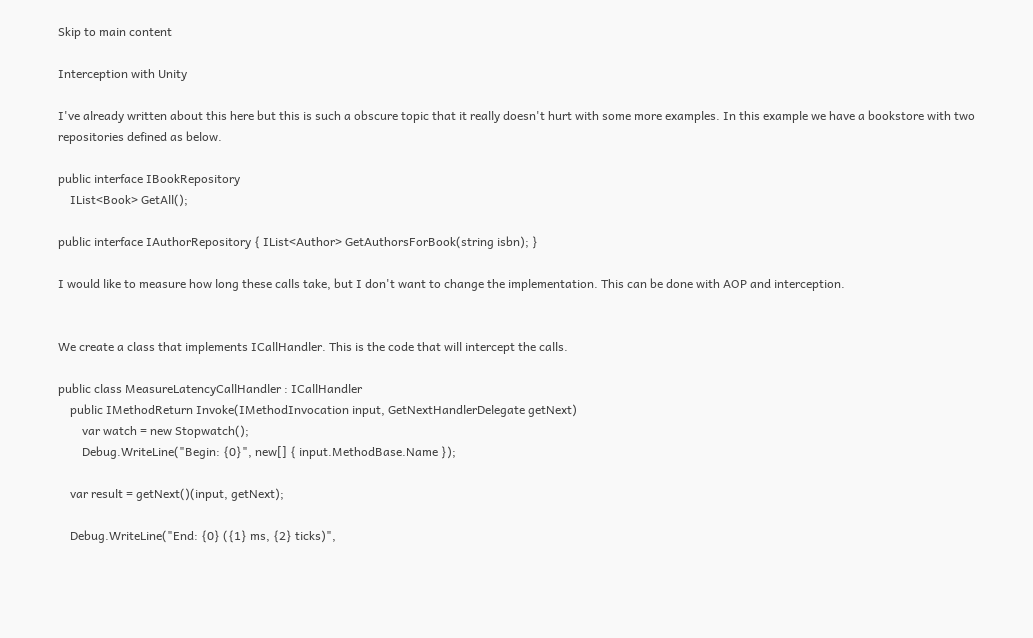Skip to main content

Interception with Unity

I've already written about this here but this is such a obscure topic that it really doesn't hurt with some more examples. In this example we have a bookstore with two repositories defined as below.

public interface IBookRepository
    IList<Book> GetAll();

public interface IAuthorRepository { IList<Author> GetAuthorsForBook(string isbn); }

I would like to measure how long these calls take, but I don't want to change the implementation. This can be done with AOP and interception.


We create a class that implements ICallHandler. This is the code that will intercept the calls.

public class MeasureLatencyCallHandler : ICallHandler
    public IMethodReturn Invoke(IMethodInvocation input, GetNextHandlerDelegate getNext)
        var watch = new Stopwatch();
        Debug.WriteLine("Begin: {0}", new[] { input.MethodBase.Name });

    var result = getNext()(input, getNext);

    Debug.WriteLine("End: {0} ({1} ms, {2} ticks)",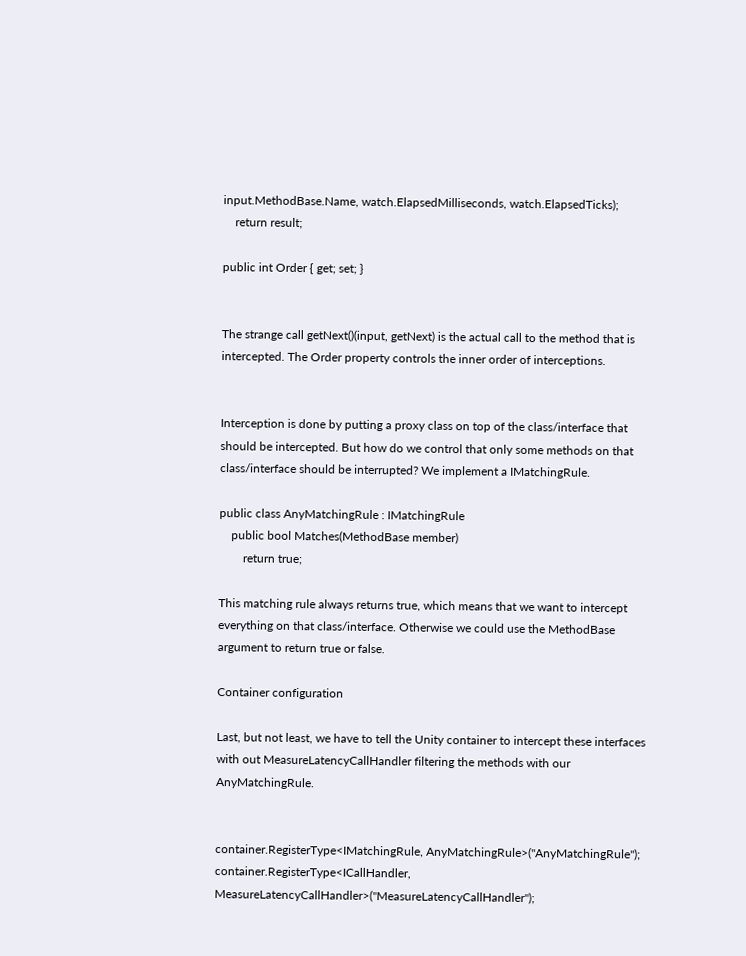input.MethodBase.Name, watch.ElapsedMilliseconds, watch.ElapsedTicks);
    return result;

public int Order { get; set; }


The strange call getNext()(input, getNext) is the actual call to the method that is intercepted. The Order property controls the inner order of interceptions.


Interception is done by putting a proxy class on top of the class/interface that should be intercepted. But how do we control that only some methods on that class/interface should be interrupted? We implement a IMatchingRule.

public class AnyMatchingRule : IMatchingRule
    public bool Matches(MethodBase member)
        return true;

This matching rule always returns true, which means that we want to intercept everything on that class/interface. Otherwise we could use the MethodBase argument to return true or false.

Container configuration

Last, but not least, we have to tell the Unity container to intercept these interfaces with out MeasureLatencyCallHandler filtering the methods with our AnyMatchingRule.


container.RegisterType<IMatchingRule, AnyMatchingRule>("AnyMatchingRule"); container.RegisterType<ICallHandler, MeasureLatencyCallHandler>("MeasureLatencyCallHandler");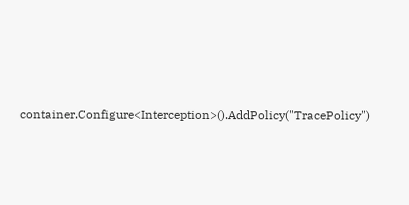container.Configure<Interception>().AddPolicy("TracePolicy")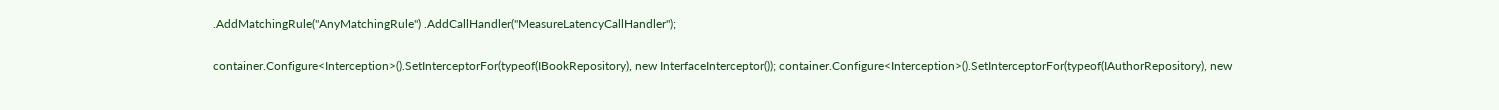.AddMatchingRule("AnyMatchingRule") .AddCallHandler("MeasureLatencyCallHandler");

container.Configure<Interception>().SetInterceptorFor(typeof(IBookRepository), new InterfaceInterceptor()); container.Configure<Interception>().SetInterceptorFor(typeof(IAuthorRepository), new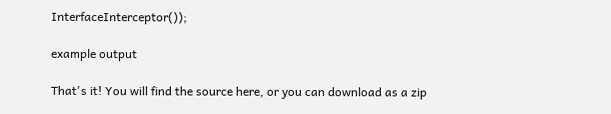InterfaceInterceptor());

example output

That's it! You will find the source here, or you can download as a zip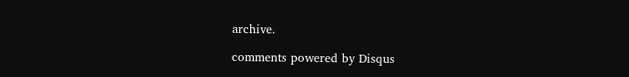archive.

comments powered by Disqus